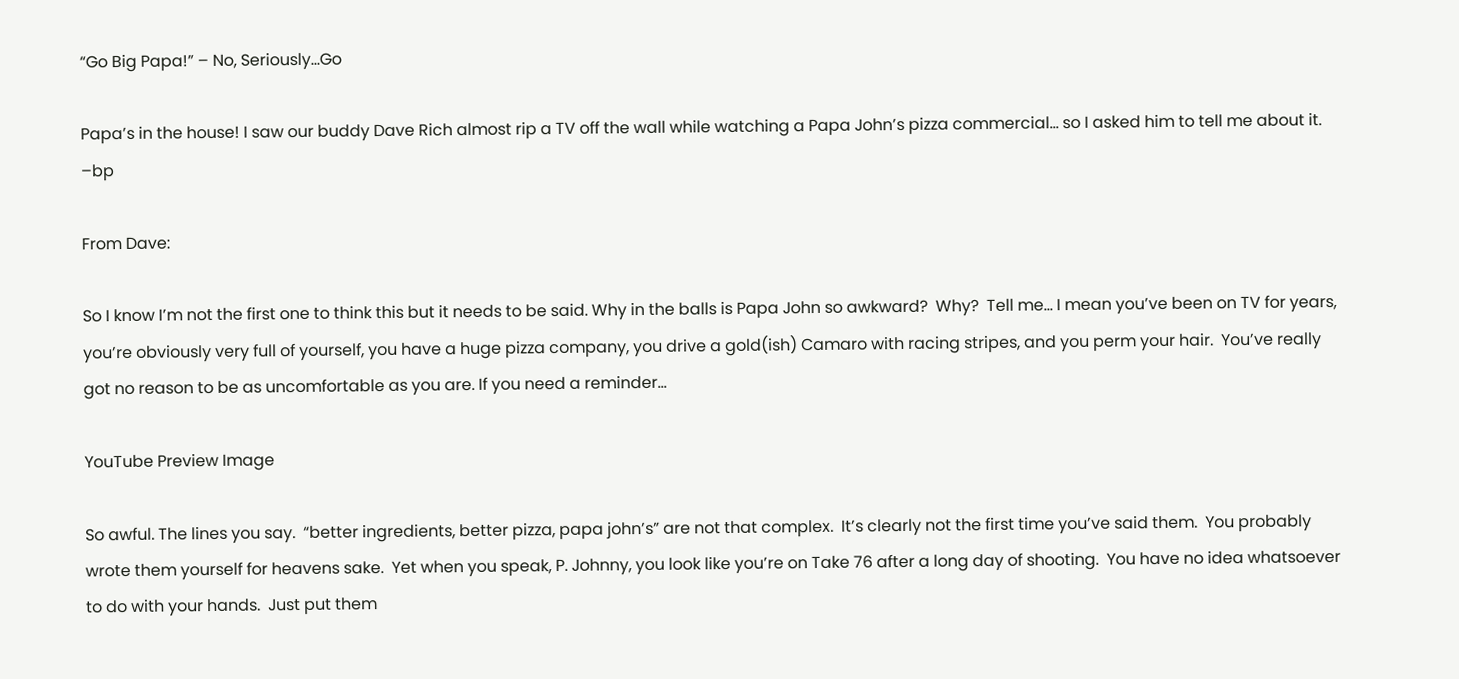“Go Big Papa!” – No, Seriously…Go

Papa’s in the house! I saw our buddy Dave Rich almost rip a TV off the wall while watching a Papa John’s pizza commercial… so I asked him to tell me about it.  –bp

From Dave:

So I know I’m not the first one to think this but it needs to be said. Why in the balls is Papa John so awkward?  Why?  Tell me… I mean you’ve been on TV for years, you’re obviously very full of yourself, you have a huge pizza company, you drive a gold(ish) Camaro with racing stripes, and you perm your hair.  You’ve really got no reason to be as uncomfortable as you are. If you need a reminder…

YouTube Preview Image

So awful. The lines you say.  “better ingredients, better pizza, papa john’s” are not that complex.  It’s clearly not the first time you’ve said them.  You probably wrote them yourself for heavens sake.  Yet when you speak, P. Johnny, you look like you’re on Take 76 after a long day of shooting.  You have no idea whatsoever to do with your hands.  Just put them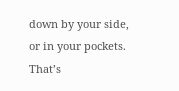down by your side, or in your pockets.  That’s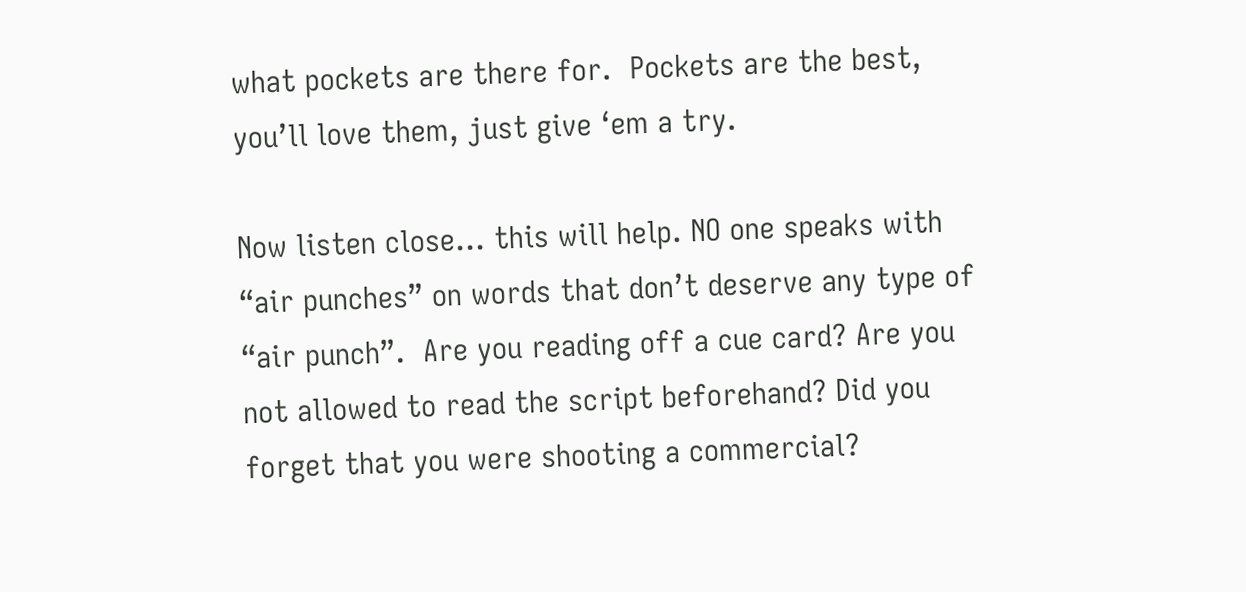what pockets are there for.  Pockets are the best, you’ll love them, just give ‘em a try.

Now listen close… this will help. NO one speaks with “air punches” on words that don’t deserve any type of “air punch”.  Are you reading off a cue card? Are you not allowed to read the script beforehand? Did you forget that you were shooting a commercial?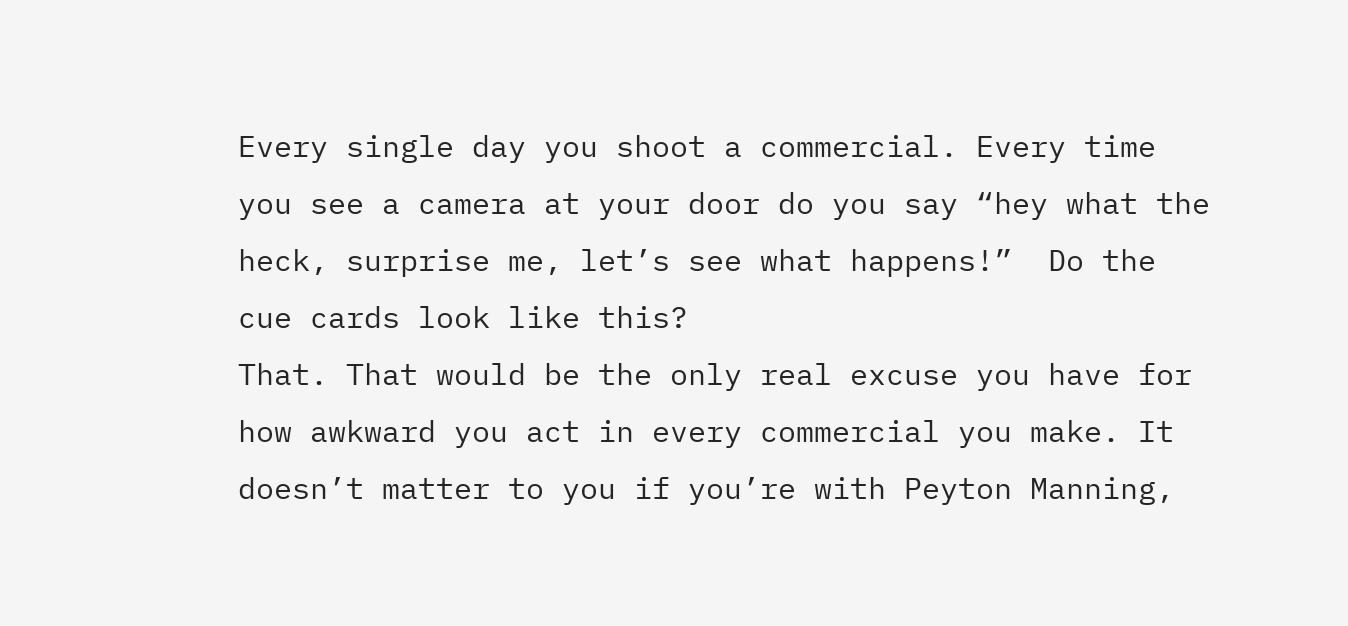Every single day you shoot a commercial. Every time you see a camera at your door do you say “hey what the heck, surprise me, let’s see what happens!”  Do the cue cards look like this?
That. That would be the only real excuse you have for how awkward you act in every commercial you make. It doesn’t matter to you if you’re with Peyton Manning,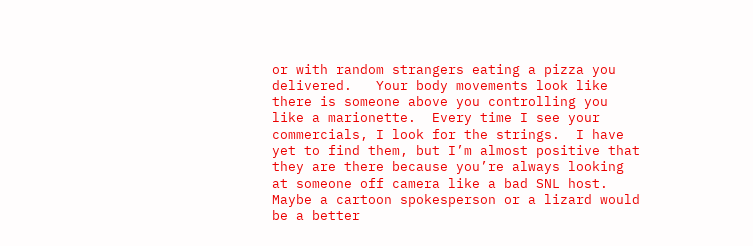or with random strangers eating a pizza you delivered.   Your body movements look like there is someone above you controlling you like a marionette.  Every time I see your commercials, I look for the strings.  I have yet to find them, but I’m almost positive that they are there because you’re always looking at someone off camera like a bad SNL host.  Maybe a cartoon spokesperson or a lizard would be a better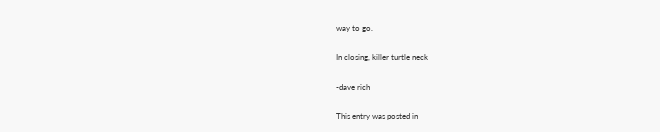way to go.

In closing, killer turtle neck

-dave rich

This entry was posted in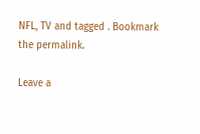NFL, TV and tagged . Bookmark the permalink.

Leave a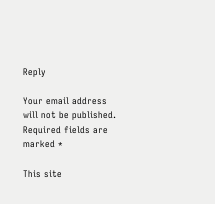Reply

Your email address will not be published. Required fields are marked *

This site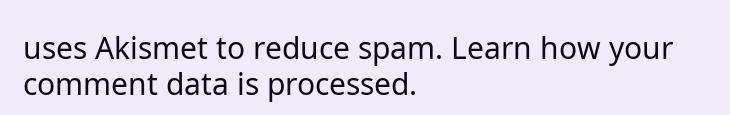uses Akismet to reduce spam. Learn how your comment data is processed.